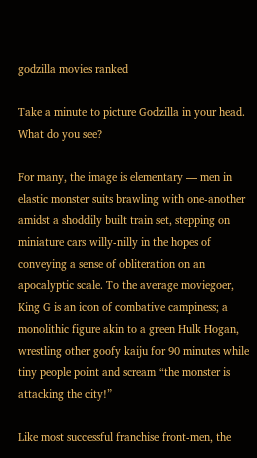godzilla movies ranked

Take a minute to picture Godzilla in your head. What do you see?

For many, the image is elementary — men in elastic monster suits brawling with one-another amidst a shoddily built train set, stepping on miniature cars willy-nilly in the hopes of conveying a sense of obliteration on an apocalyptic scale. To the average moviegoer, King G is an icon of combative campiness; a monolithic figure akin to a green Hulk Hogan, wrestling other goofy kaiju for 90 minutes while tiny people point and scream “the monster is attacking the city!”

Like most successful franchise front-men, the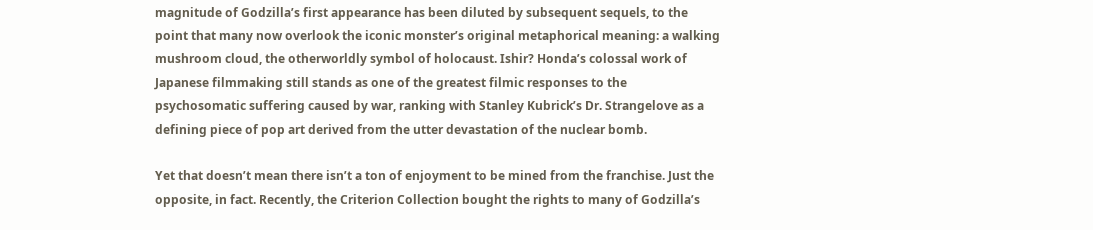magnitude of Godzilla’s first appearance has been diluted by subsequent sequels, to the point that many now overlook the iconic monster’s original metaphorical meaning: a walking mushroom cloud, the otherworldly symbol of holocaust. Ishir? Honda’s colossal work of Japanese filmmaking still stands as one of the greatest filmic responses to the psychosomatic suffering caused by war, ranking with Stanley Kubrick’s Dr. Strangelove as a defining piece of pop art derived from the utter devastation of the nuclear bomb.

Yet that doesn’t mean there isn’t a ton of enjoyment to be mined from the franchise. Just the opposite, in fact. Recently, the Criterion Collection bought the rights to many of Godzilla’s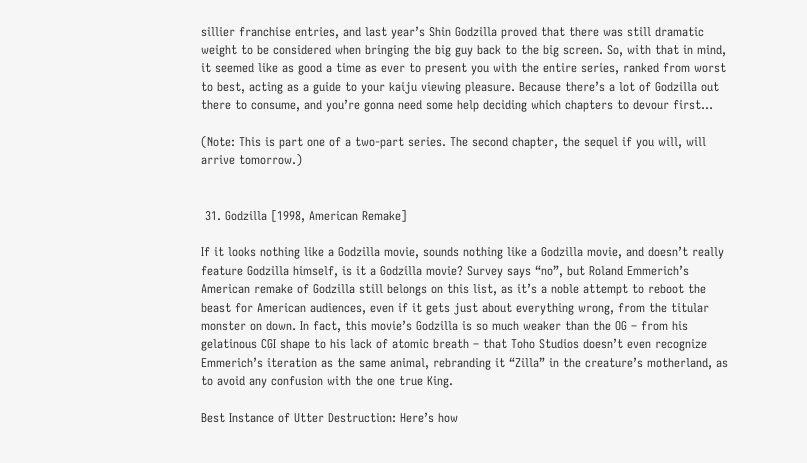sillier franchise entries, and last year’s Shin Godzilla proved that there was still dramatic weight to be considered when bringing the big guy back to the big screen. So, with that in mind, it seemed like as good a time as ever to present you with the entire series, ranked from worst to best, acting as a guide to your kaiju viewing pleasure. Because there’s a lot of Godzilla out there to consume, and you’re gonna need some help deciding which chapters to devour first…

(Note: This is part one of a two-part series. The second chapter, the sequel if you will, will arrive tomorrow.)


 31. Godzilla [1998, American Remake]

If it looks nothing like a Godzilla movie, sounds nothing like a Godzilla movie, and doesn’t really feature Godzilla himself, is it a Godzilla movie? Survey says “no”, but Roland Emmerich’s American remake of Godzilla still belongs on this list, as it’s a noble attempt to reboot the beast for American audiences, even if it gets just about everything wrong, from the titular monster on down. In fact, this movie’s Godzilla is so much weaker than the OG – from his gelatinous CGI shape to his lack of atomic breath – that Toho Studios doesn’t even recognize Emmerich’s iteration as the same animal, rebranding it “Zilla” in the creature’s motherland, as to avoid any confusion with the one true King.

Best Instance of Utter Destruction: Here’s how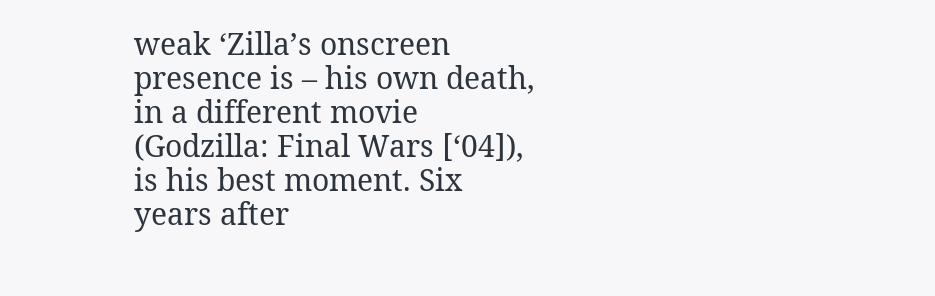weak ‘Zilla’s onscreen presence is – his own death, in a different movie (Godzilla: Final Wars [‘04]), is his best moment. Six years after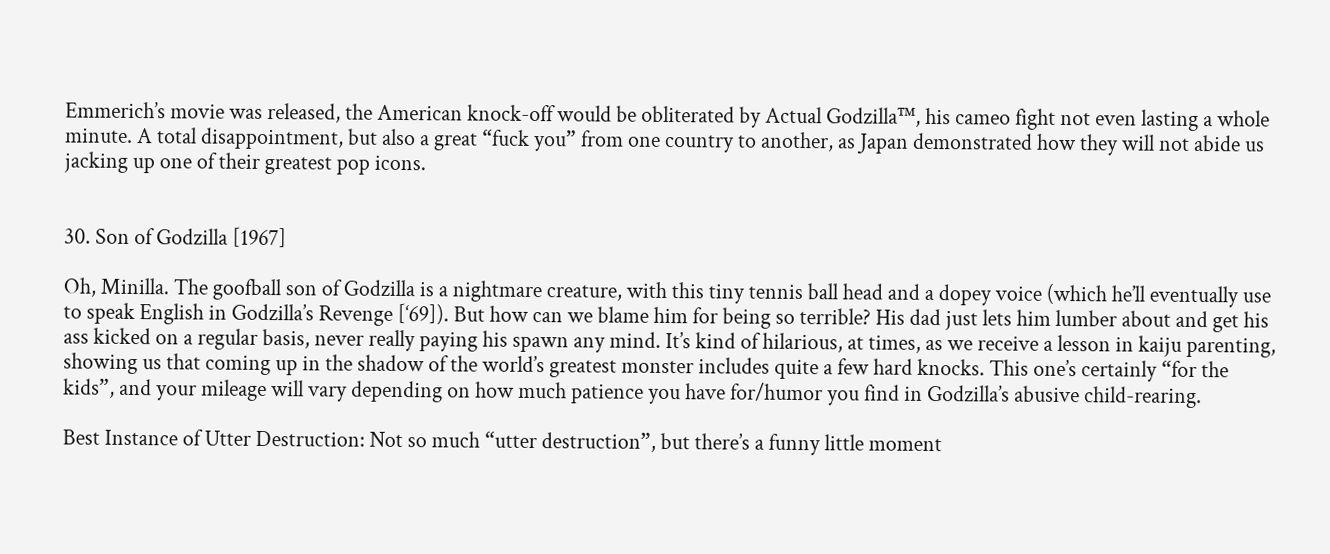Emmerich’s movie was released, the American knock-off would be obliterated by Actual Godzilla™, his cameo fight not even lasting a whole minute. A total disappointment, but also a great “fuck you” from one country to another, as Japan demonstrated how they will not abide us jacking up one of their greatest pop icons.


30. Son of Godzilla [1967]

Oh, Minilla. The goofball son of Godzilla is a nightmare creature, with this tiny tennis ball head and a dopey voice (which he’ll eventually use to speak English in Godzilla’s Revenge [‘69]). But how can we blame him for being so terrible? His dad just lets him lumber about and get his ass kicked on a regular basis, never really paying his spawn any mind. It’s kind of hilarious, at times, as we receive a lesson in kaiju parenting, showing us that coming up in the shadow of the world’s greatest monster includes quite a few hard knocks. This one’s certainly “for the kids”, and your mileage will vary depending on how much patience you have for/humor you find in Godzilla’s abusive child-rearing.

Best Instance of Utter Destruction: Not so much “utter destruction”, but there’s a funny little moment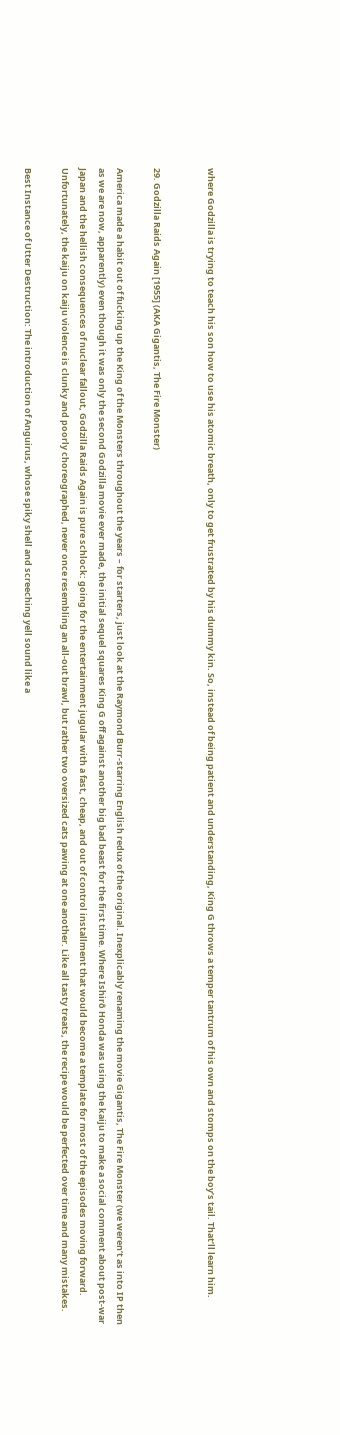where Godzilla is trying to teach his son how to use his atomic breath, only to get frustrated by his dummy kin. So, instead of being patient and understanding, King G throws a temper tantrum of his own and stomps on the boy’s tail. That’ll learn him.


29. Godzilla Raids Again [1955] (AKA Gigantis, The Fire Monster)

America made a habit out of fucking up the King of the Monsters throughout the years – for starters, just look at the Raymond Burr-starring English redux of the original. Inexplicably renaming the movie Gigantis, The Fire Monster (we weren’t as into IP then as we are now, apparently) even though it was only the second Godzilla movie ever made, the initial sequel squares King G off against another big bad beast for the first time. Where Ishirô Honda was using the kaiju to make a social comment about post-war Japan and the hellish consequences of nuclear fallout, Godzilla Raids Again is pure schlock: going for the entertainment jugular with a fast, cheap, and out of control installment that would become a template for most of the episodes moving forward. Unfortunately, the kaiju on kaiju violence is clunky and poorly choreographed, never once resembling an all-out brawl, but rather two oversized cats pawing at one another. Like all tasty treats, the recipe would be perfected over time and many mistakes.

Best Instance of Utter Destruction: The introduction of Anguirus, whose spiky shell and screeching yell sound like a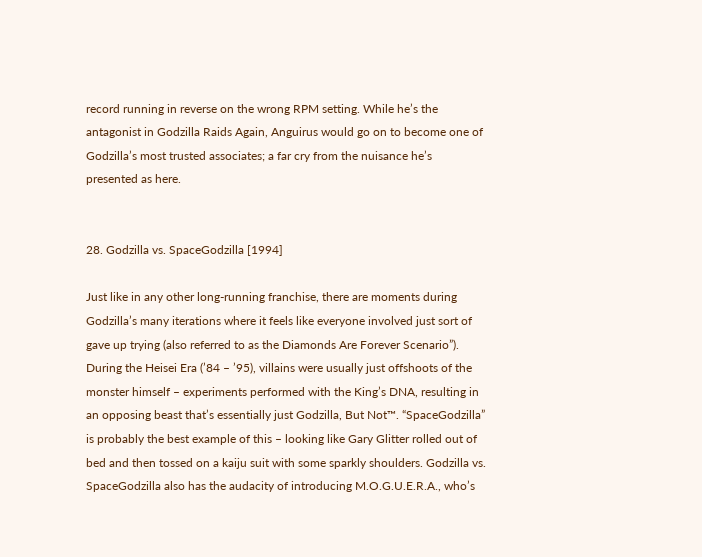record running in reverse on the wrong RPM setting. While he’s the antagonist in Godzilla Raids Again, Anguirus would go on to become one of Godzilla’s most trusted associates; a far cry from the nuisance he’s presented as here.


28. Godzilla vs. SpaceGodzilla [1994]

Just like in any other long-running franchise, there are moments during Godzilla’s many iterations where it feels like everyone involved just sort of gave up trying (also referred to as the Diamonds Are Forever Scenario”). During the Heisei Era (’84 – ’95), villains were usually just offshoots of the monster himself – experiments performed with the King’s DNA, resulting in an opposing beast that’s essentially just Godzilla, But Not™. “SpaceGodzilla” is probably the best example of this – looking like Gary Glitter rolled out of bed and then tossed on a kaiju suit with some sparkly shoulders. Godzilla vs. SpaceGodzilla also has the audacity of introducing M.O.G.U.E.R.A., who’s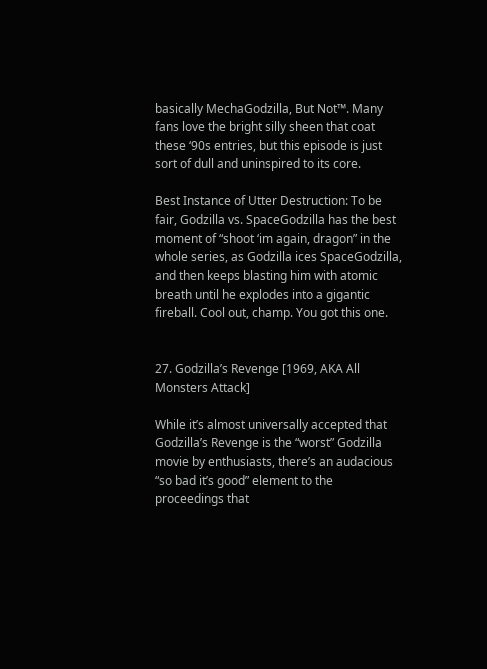basically MechaGodzilla, But Not™. Many fans love the bright silly sheen that coat these ‘90s entries, but this episode is just sort of dull and uninspired to its core.

Best Instance of Utter Destruction: To be fair, Godzilla vs. SpaceGodzilla has the best moment of “shoot ‘im again, dragon” in the whole series, as Godzilla ices SpaceGodzilla, and then keeps blasting him with atomic breath until he explodes into a gigantic fireball. Cool out, champ. You got this one.


27. Godzilla’s Revenge [1969, AKA All Monsters Attack]

While it’s almost universally accepted that Godzilla’s Revenge is the “worst” Godzilla movie by enthusiasts, there’s an audacious “so bad it’s good” element to the proceedings that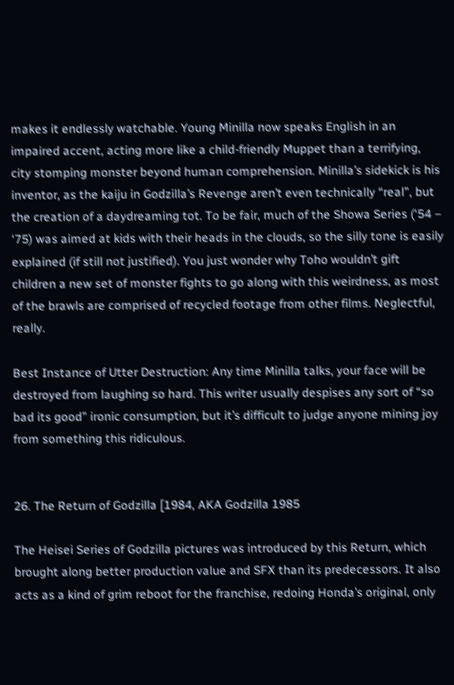makes it endlessly watchable. Young Minilla now speaks English in an impaired accent, acting more like a child-friendly Muppet than a terrifying, city stomping monster beyond human comprehension. Minilla’s sidekick is his inventor, as the kaiju in Godzilla’s Revenge aren’t even technically “real”, but the creation of a daydreaming tot. To be fair, much of the Showa Series (‘54 – ‘75) was aimed at kids with their heads in the clouds, so the silly tone is easily explained (if still not justified). You just wonder why Toho wouldn’t gift children a new set of monster fights to go along with this weirdness, as most of the brawls are comprised of recycled footage from other films. Neglectful, really.

Best Instance of Utter Destruction: Any time Minilla talks, your face will be destroyed from laughing so hard. This writer usually despises any sort of “so bad its good” ironic consumption, but it’s difficult to judge anyone mining joy from something this ridiculous.


26. The Return of Godzilla [1984, AKA Godzilla 1985

The Heisei Series of Godzilla pictures was introduced by this Return, which brought along better production value and SFX than its predecessors. It also acts as a kind of grim reboot for the franchise, redoing Honda’s original, only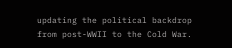updating the political backdrop from post-WWII to the Cold War.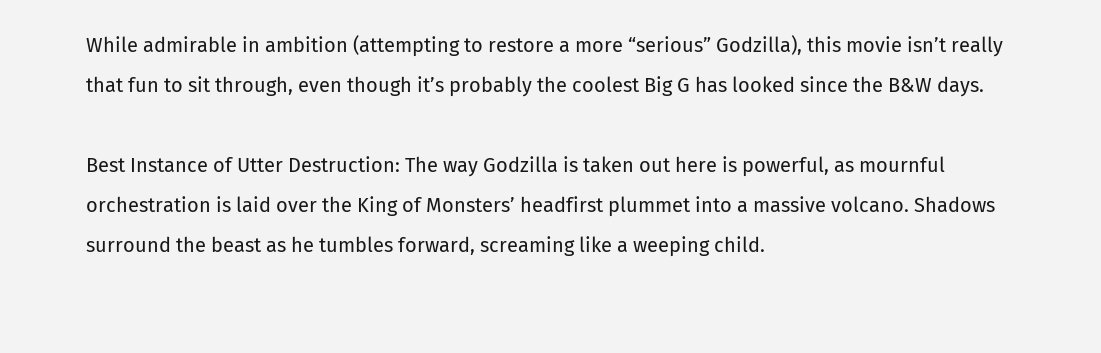While admirable in ambition (attempting to restore a more “serious” Godzilla), this movie isn’t really that fun to sit through, even though it’s probably the coolest Big G has looked since the B&W days.

Best Instance of Utter Destruction: The way Godzilla is taken out here is powerful, as mournful orchestration is laid over the King of Monsters’ headfirst plummet into a massive volcano. Shadows surround the beast as he tumbles forward, screaming like a weeping child.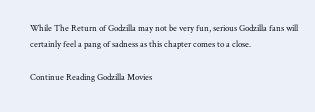While The Return of Godzilla may not be very fun, serious Godzilla fans will certainly feel a pang of sadness as this chapter comes to a close.

Continue Reading Godzilla Movies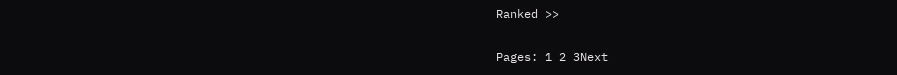Ranked >>

Pages: 1 2 3Next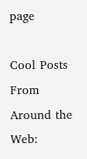page

Cool Posts From Around the Web: